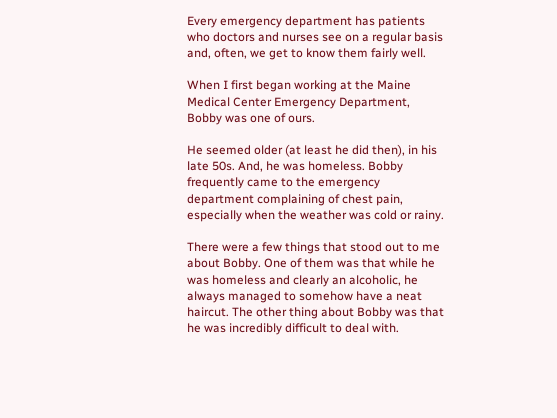Every emergency department has patients who doctors and nurses see on a regular basis and, often, we get to know them fairly well.

When I first began working at the Maine Medical Center Emergency Department, Bobby was one of ours.

He seemed older (at least he did then), in his late 50s. And, he was homeless. Bobby frequently came to the emergency department complaining of chest pain, especially when the weather was cold or rainy.

There were a few things that stood out to me about Bobby. One of them was that while he was homeless and clearly an alcoholic, he always managed to somehow have a neat haircut. The other thing about Bobby was that he was incredibly difficult to deal with.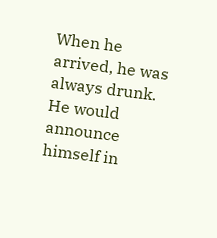When he arrived, he was always drunk. He would announce himself in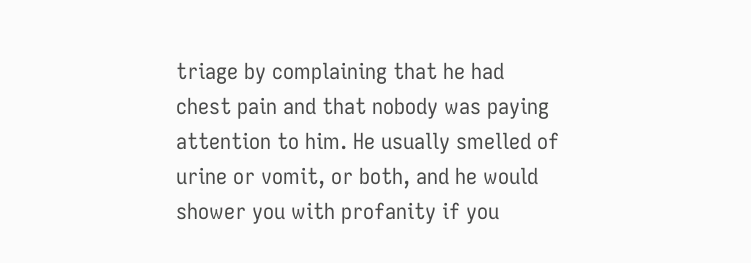triage by complaining that he had chest pain and that nobody was paying attention to him. He usually smelled of urine or vomit, or both, and he would shower you with profanity if you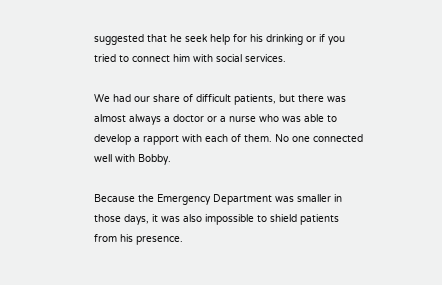suggested that he seek help for his drinking or if you tried to connect him with social services.

We had our share of difficult patients, but there was almost always a doctor or a nurse who was able to develop a rapport with each of them. No one connected well with Bobby.

Because the Emergency Department was smaller in those days, it was also impossible to shield patients from his presence.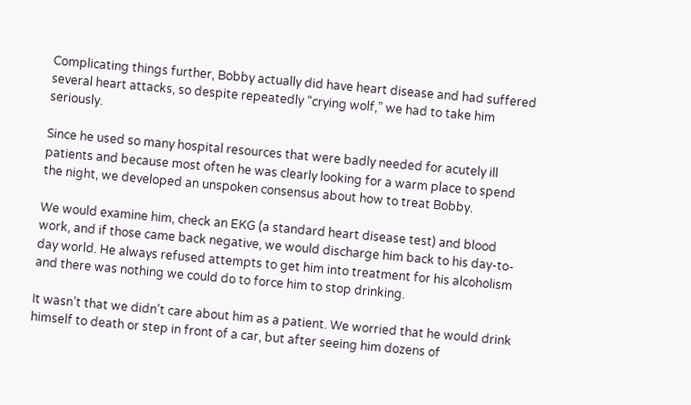Complicating things further, Bobby actually did have heart disease and had suffered several heart attacks, so despite repeatedly “crying wolf,” we had to take him seriously.

Since he used so many hospital resources that were badly needed for acutely ill patients and because most often he was clearly looking for a warm place to spend the night, we developed an unspoken consensus about how to treat Bobby.

We would examine him, check an EKG (a standard heart disease test) and blood work, and if those came back negative, we would discharge him back to his day-to-day world. He always refused attempts to get him into treatment for his alcoholism and there was nothing we could do to force him to stop drinking.

It wasn’t that we didn’t care about him as a patient. We worried that he would drink himself to death or step in front of a car, but after seeing him dozens of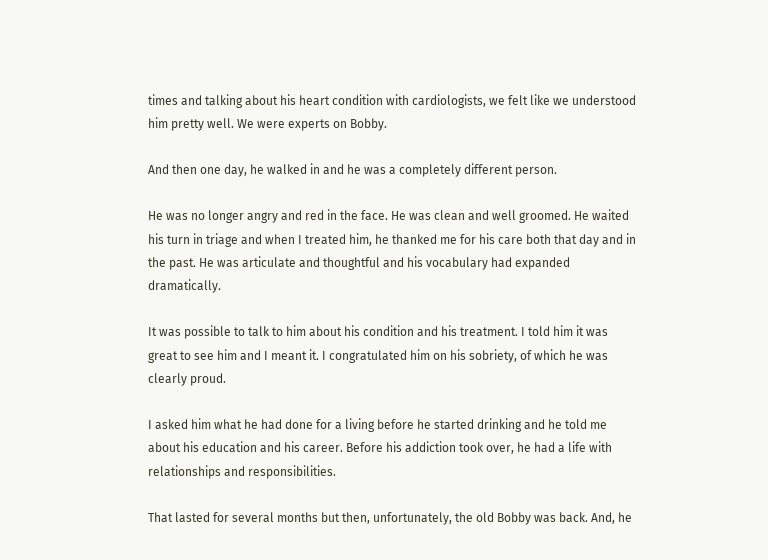times and talking about his heart condition with cardiologists, we felt like we understood him pretty well. We were experts on Bobby.

And then one day, he walked in and he was a completely different person.

He was no longer angry and red in the face. He was clean and well groomed. He waited his turn in triage and when I treated him, he thanked me for his care both that day and in the past. He was articulate and thoughtful and his vocabulary had expanded dramatically.

It was possible to talk to him about his condition and his treatment. I told him it was great to see him and I meant it. I congratulated him on his sobriety, of which he was clearly proud.

I asked him what he had done for a living before he started drinking and he told me about his education and his career. Before his addiction took over, he had a life with relationships and responsibilities.

That lasted for several months but then, unfortunately, the old Bobby was back. And, he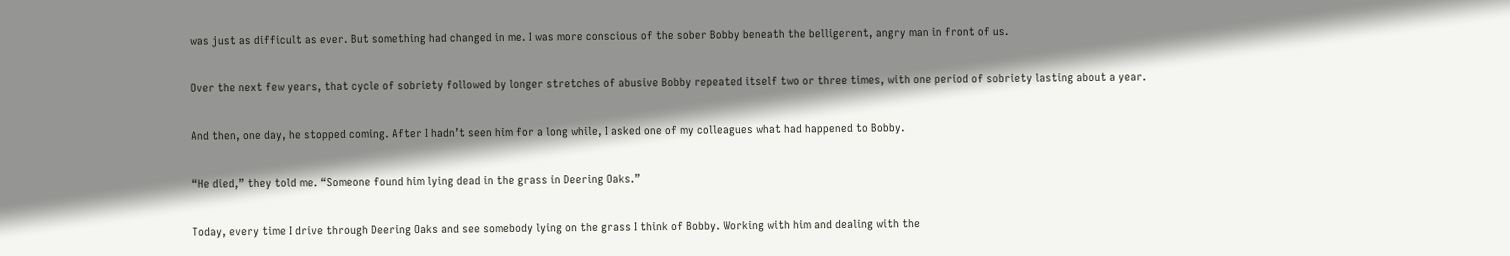was just as difficult as ever. But something had changed in me. I was more conscious of the sober Bobby beneath the belligerent, angry man in front of us.

Over the next few years, that cycle of sobriety followed by longer stretches of abusive Bobby repeated itself two or three times, with one period of sobriety lasting about a year.

And then, one day, he stopped coming. After I hadn’t seen him for a long while, I asked one of my colleagues what had happened to Bobby.

“He died,” they told me. “Someone found him lying dead in the grass in Deering Oaks.”

Today, every time I drive through Deering Oaks and see somebody lying on the grass I think of Bobby. Working with him and dealing with the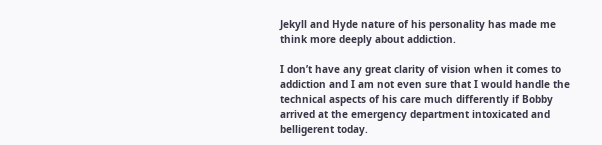Jekyll and Hyde nature of his personality has made me think more deeply about addiction.

I don’t have any great clarity of vision when it comes to addiction and I am not even sure that I would handle the technical aspects of his care much differently if Bobby arrived at the emergency department intoxicated and belligerent today.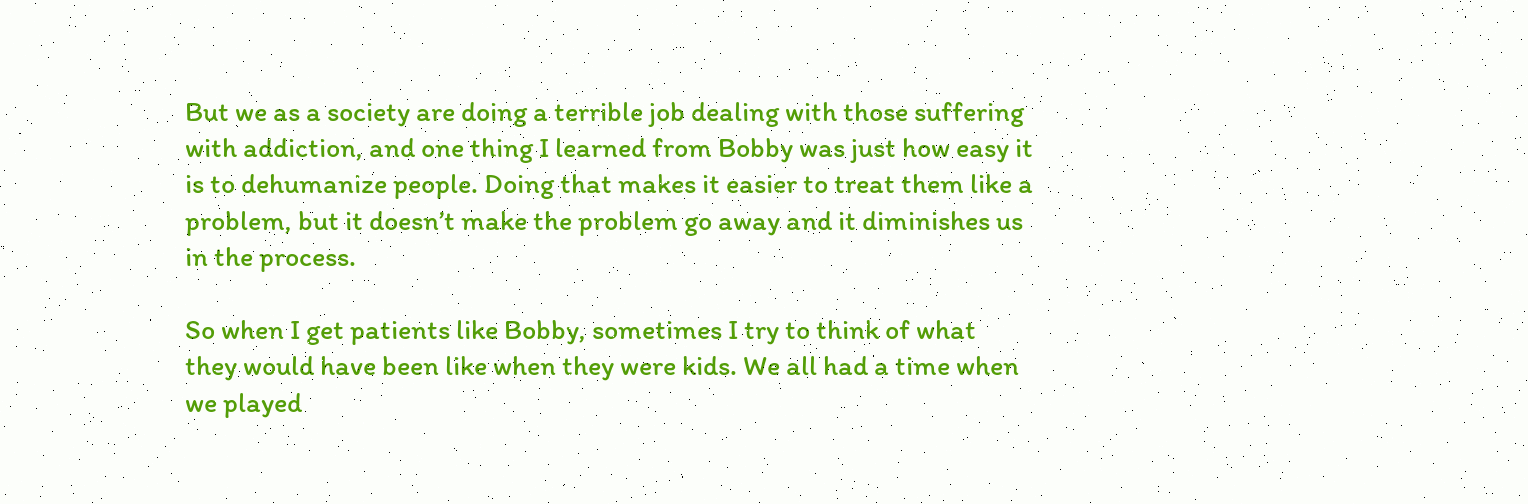But we as a society are doing a terrible job dealing with those suffering with addiction, and one thing I learned from Bobby was just how easy it is to dehumanize people. Doing that makes it easier to treat them like a problem, but it doesn’t make the problem go away and it diminishes us in the process.

So when I get patients like Bobby, sometimes I try to think of what they would have been like when they were kids. We all had a time when we played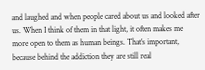and laughed and when people cared about us and looked after us. When I think of them in that light, it often makes me more open to them as human beings. That’s important, because behind the addiction they are still real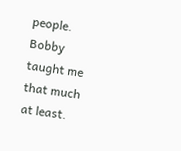people. Bobby taught me that much at least.